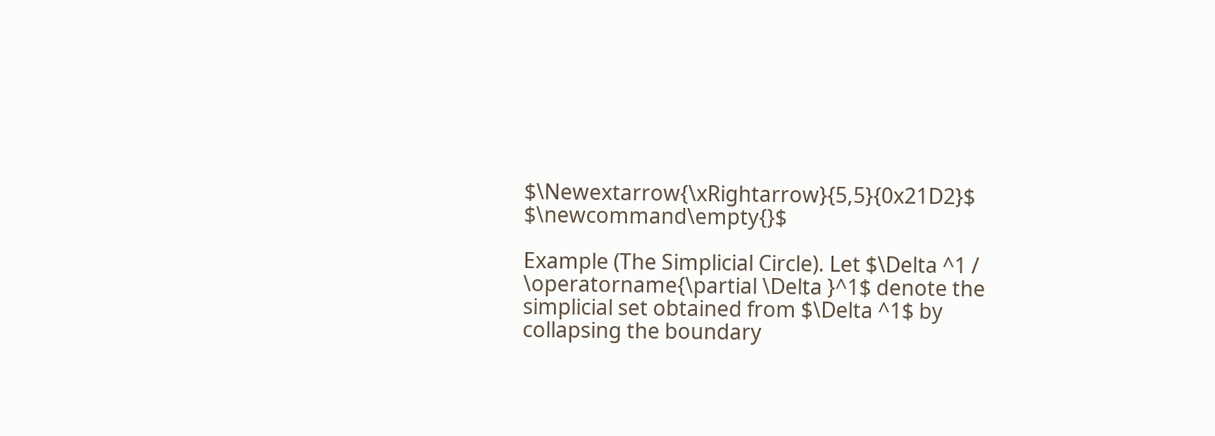$\Newextarrow{\xRightarrow}{5,5}{0x21D2}$ $\newcommand\empty{}$

Example (The Simplicial Circle). Let $\Delta ^1 / \operatorname{\partial \Delta }^1$ denote the simplicial set obtained from $\Delta ^1$ by collapsing the boundary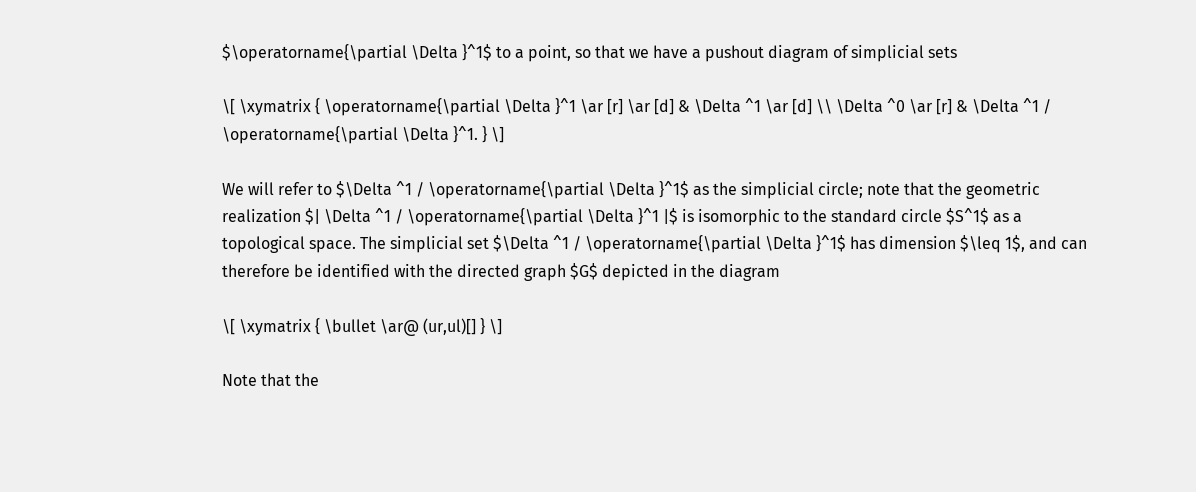$\operatorname{\partial \Delta }^1$ to a point, so that we have a pushout diagram of simplicial sets

\[ \xymatrix { \operatorname{\partial \Delta }^1 \ar [r] \ar [d] & \Delta ^1 \ar [d] \\ \Delta ^0 \ar [r] & \Delta ^1 / \operatorname{\partial \Delta }^1. } \]

We will refer to $\Delta ^1 / \operatorname{\partial \Delta }^1$ as the simplicial circle; note that the geometric realization $| \Delta ^1 / \operatorname{\partial \Delta }^1 |$ is isomorphic to the standard circle $S^1$ as a topological space. The simplicial set $\Delta ^1 / \operatorname{\partial \Delta }^1$ has dimension $\leq 1$, and can therefore be identified with the directed graph $G$ depicted in the diagram

\[ \xymatrix { \bullet \ar@ (ur,ul)[] } \]

Note that the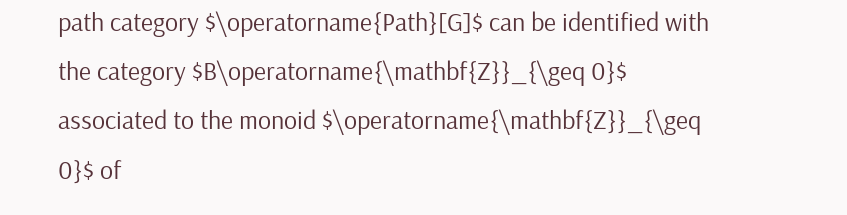path category $\operatorname{Path}[G]$ can be identified with the category $B\operatorname{\mathbf{Z}}_{\geq 0}$ associated to the monoid $\operatorname{\mathbf{Z}}_{\geq 0}$ of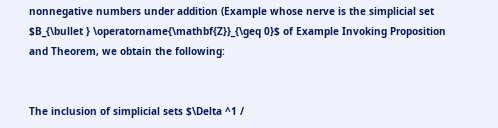nonnegative numbers under addition (Example whose nerve is the simplicial set $B_{\bullet } \operatorname{\mathbf{Z}}_{\geq 0}$ of Example Invoking Proposition and Theorem, we obtain the following:


The inclusion of simplicial sets $\Delta ^1 /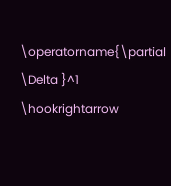\operatorname{\partial \Delta }^1 \hookrightarrow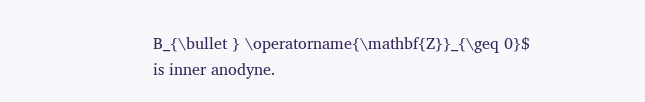B_{\bullet } \operatorname{\mathbf{Z}}_{\geq 0}$ is inner anodyne.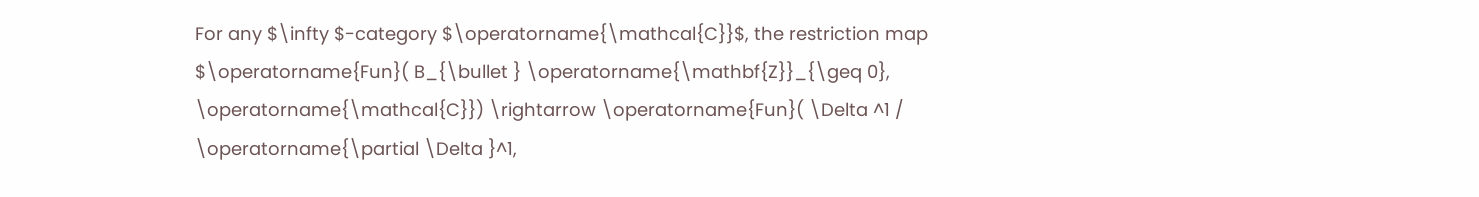For any $\infty $-category $\operatorname{\mathcal{C}}$, the restriction map $\operatorname{Fun}( B_{\bullet } \operatorname{\mathbf{Z}}_{\geq 0}, \operatorname{\mathcal{C}}) \rightarrow \operatorname{Fun}( \Delta ^1 / \operatorname{\partial \Delta }^1,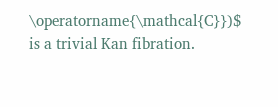\operatorname{\mathcal{C}})$ is a trivial Kan fibration.